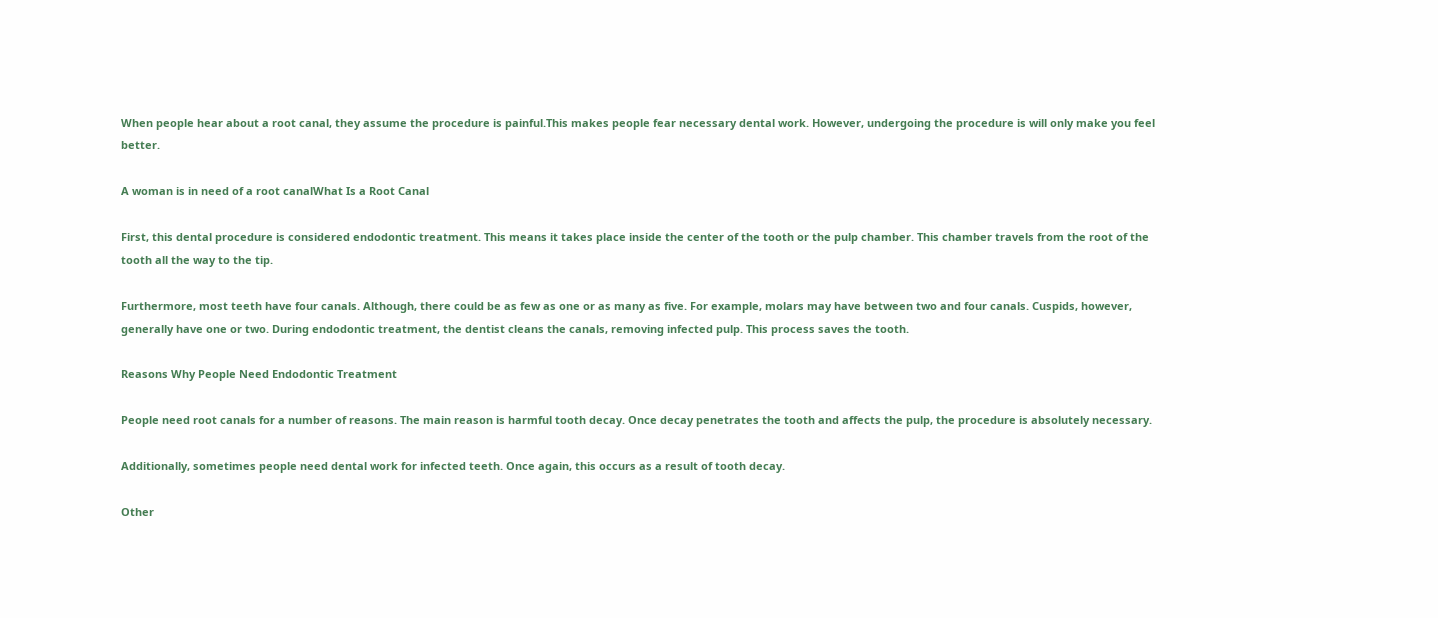When people hear about a root canal, they assume the procedure is painful.This makes people fear necessary dental work. However, undergoing the procedure is will only make you feel better.

A woman is in need of a root canalWhat Is a Root Canal

First, this dental procedure is considered endodontic treatment. This means it takes place inside the center of the tooth or the pulp chamber. This chamber travels from the root of the tooth all the way to the tip.

Furthermore, most teeth have four canals. Although, there could be as few as one or as many as five. For example, molars may have between two and four canals. Cuspids, however, generally have one or two. During endodontic treatment, the dentist cleans the canals, removing infected pulp. This process saves the tooth.

Reasons Why People Need Endodontic Treatment

People need root canals for a number of reasons. The main reason is harmful tooth decay. Once decay penetrates the tooth and affects the pulp, the procedure is absolutely necessary.

Additionally, sometimes people need dental work for infected teeth. Once again, this occurs as a result of tooth decay.

Other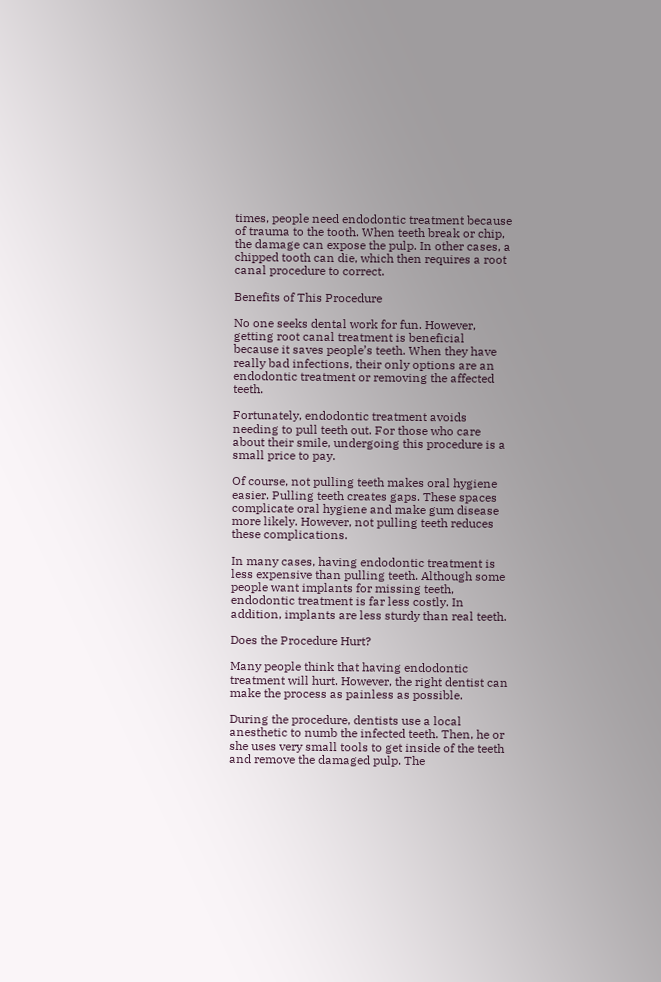times, people need endodontic treatment because of trauma to the tooth. When teeth break or chip, the damage can expose the pulp. In other cases, a chipped tooth can die, which then requires a root canal procedure to correct.

Benefits of This Procedure

No one seeks dental work for fun. However, getting root canal treatment is beneficial because it saves people’s teeth. When they have really bad infections, their only options are an endodontic treatment or removing the affected teeth.

Fortunately, endodontic treatment avoids needing to pull teeth out. For those who care about their smile, undergoing this procedure is a small price to pay.

Of course, not pulling teeth makes oral hygiene easier. Pulling teeth creates gaps. These spaces complicate oral hygiene and make gum disease more likely. However, not pulling teeth reduces these complications.

In many cases, having endodontic treatment is less expensive than pulling teeth. Although some people want implants for missing teeth, endodontic treatment is far less costly. In addition, implants are less sturdy than real teeth.

Does the Procedure Hurt?

Many people think that having endodontic treatment will hurt. However, the right dentist can make the process as painless as possible.

During the procedure, dentists use a local anesthetic to numb the infected teeth. Then, he or she uses very small tools to get inside of the teeth and remove the damaged pulp. The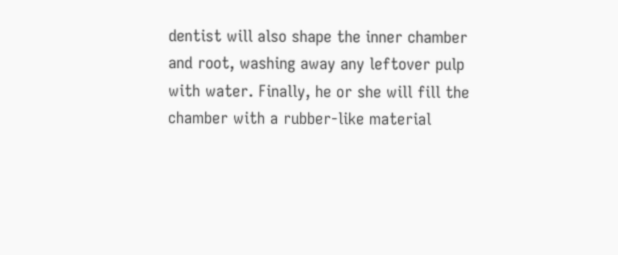dentist will also shape the inner chamber and root, washing away any leftover pulp with water. Finally, he or she will fill the chamber with a rubber-like material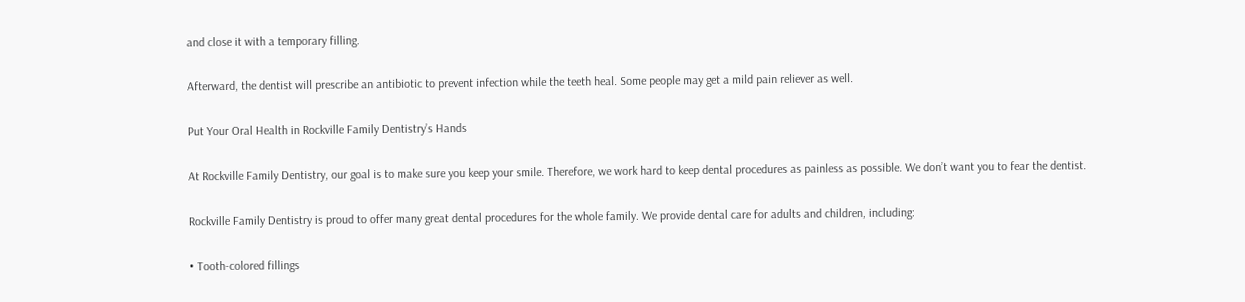and close it with a temporary filling.

Afterward, the dentist will prescribe an antibiotic to prevent infection while the teeth heal. Some people may get a mild pain reliever as well.

Put Your Oral Health in Rockville Family Dentistry’s Hands

At Rockville Family Dentistry, our goal is to make sure you keep your smile. Therefore, we work hard to keep dental procedures as painless as possible. We don’t want you to fear the dentist.

Rockville Family Dentistry is proud to offer many great dental procedures for the whole family. We provide dental care for adults and children, including:

• Tooth-colored fillings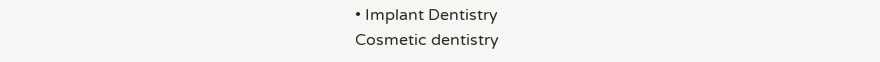• Implant Dentistry
Cosmetic dentistry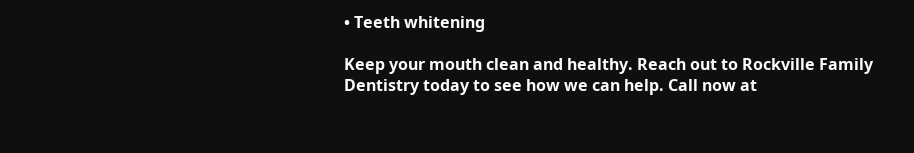• Teeth whitening

Keep your mouth clean and healthy. Reach out to Rockville Family Dentistry today to see how we can help. Call now at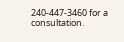240-447-3460 for a consultation.